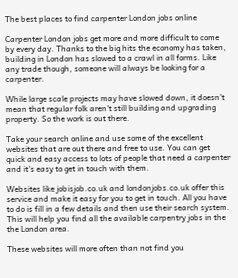The best places to find carpenter London jobs online

Carpenter London jobs get more and more difficult to come by every day. Thanks to the big hits the economy has taken, building in London has slowed to a crawl in all forms. Like any trade though, someone will always be looking for a carpenter.

While large scale projects may have slowed down, it doesn't mean that regular folk aren't still building and upgrading property. So the work is out there.

Take your search online and use some of the excellent websites that are out there and free to use. You can get quick and easy access to lots of people that need a carpenter and it's easy to get in touch with them.

Websites like jobisjob.co.uk and londonjobs.co.uk offer this service and make it easy for you to get in touch. All you have to do is fill in a few details and then use their search system. This will help you find all the available carpentry jobs in the the London area.

These websites will more often than not find you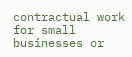contractual work for small businesses or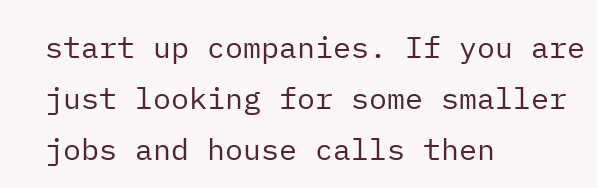start up companies. If you are just looking for some smaller jobs and house calls then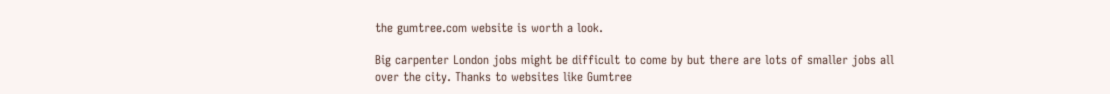the gumtree.com website is worth a look.

Big carpenter London jobs might be difficult to come by but there are lots of smaller jobs all over the city. Thanks to websites like Gumtree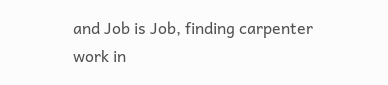and Job is Job, finding carpenter work in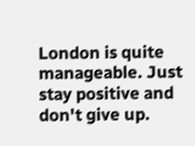London is quite manageable. Just stay positive and don't give up.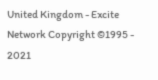United Kingdom - Excite Network Copyright ©1995 - 2021